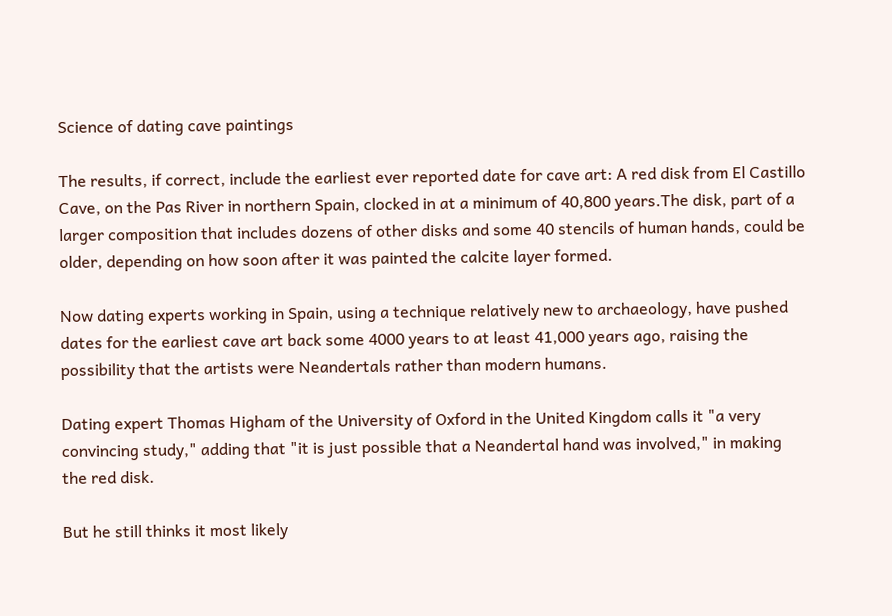Science of dating cave paintings

The results, if correct, include the earliest ever reported date for cave art: A red disk from El Castillo Cave, on the Pas River in northern Spain, clocked in at a minimum of 40,800 years.The disk, part of a larger composition that includes dozens of other disks and some 40 stencils of human hands, could be older, depending on how soon after it was painted the calcite layer formed.

Now dating experts working in Spain, using a technique relatively new to archaeology, have pushed dates for the earliest cave art back some 4000 years to at least 41,000 years ago, raising the possibility that the artists were Neandertals rather than modern humans.

Dating expert Thomas Higham of the University of Oxford in the United Kingdom calls it "a very convincing study," adding that "it is just possible that a Neandertal hand was involved," in making the red disk.

But he still thinks it most likely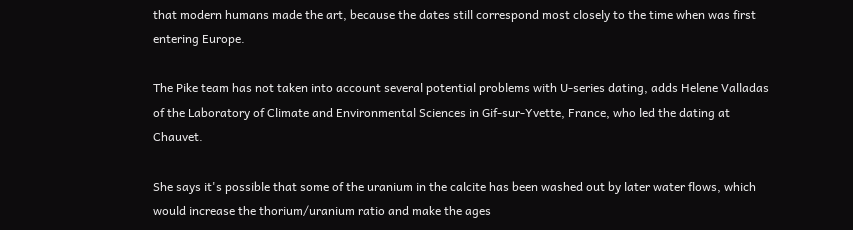that modern humans made the art, because the dates still correspond most closely to the time when was first entering Europe.

The Pike team has not taken into account several potential problems with U-series dating, adds Helene Valladas of the Laboratory of Climate and Environmental Sciences in Gif-sur-Yvette, France, who led the dating at Chauvet.

She says it's possible that some of the uranium in the calcite has been washed out by later water flows, which would increase the thorium/uranium ratio and make the ages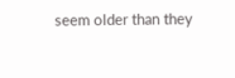seem older than they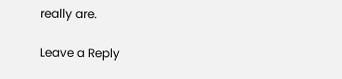really are.

Leave a Reply